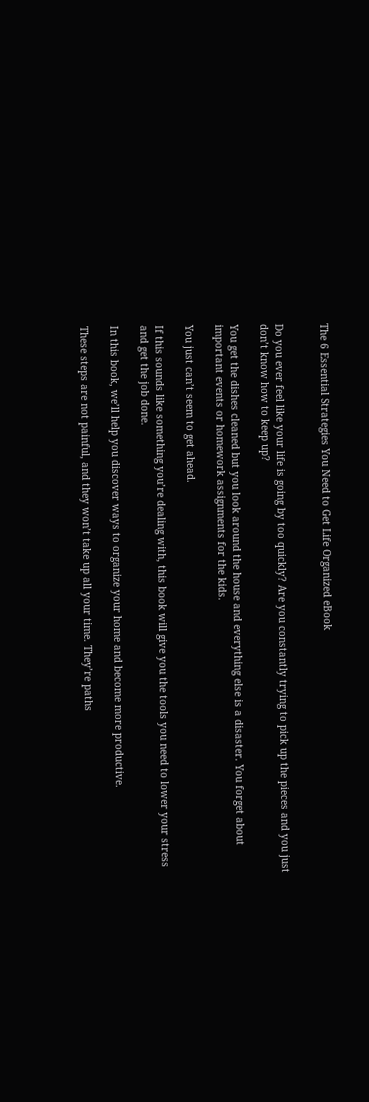The 6 Essential Strategies You Need to Get Life Organized eBook


Do you ever feel like your life is going by too quickly? Are you constantly trying to pick up the pieces and you just don’t know how to keep up?

You get the dishes cleaned but you look around the house and everything else is a disaster. You forget about important events or homework assignments for the kids.

You just can’t seem to get ahead.

If this sounds like something you’re dealing with, this book will give you the tools you need to lower your stress and get the job done.

In this book, we’ll help you discover ways to organize your home and become more productive.

These steps are not painful, and they won’t take up all your time. They’re paths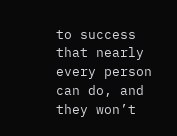to success that nearly every person can do, and they won’t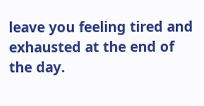leave you feeling tired and exhausted at the end of the day.